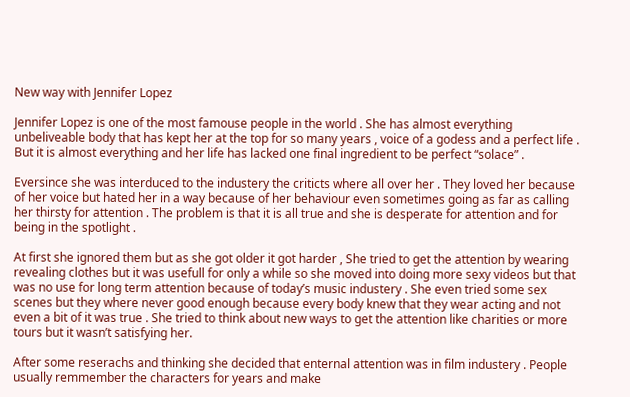New way with Jennifer Lopez

Jennifer Lopez is one of the most famouse people in the world . She has almost everything unbeliveable body that has kept her at the top for so many years , voice of a godess and a perfect life . But it is almost everything and her life has lacked one final ingredient to be perfect “solace” .

Eversince she was interduced to the industery the criticts where all over her . They loved her because of her voice but hated her in a way because of her behaviour even sometimes going as far as calling her thirsty for attention . The problem is that it is all true and she is desperate for attention and for being in the spotlight .

At first she ignored them but as she got older it got harder , She tried to get the attention by wearing revealing clothes but it was usefull for only a while so she moved into doing more sexy videos but that was no use for long term attention because of today’s music industery . She even tried some sex scenes but they where never good enough because every body knew that they wear acting and not even a bit of it was true . She tried to think about new ways to get the attention like charities or more tours but it wasn’t satisfying her.

After some reserachs and thinking she decided that enternal attention was in film industery . People usually remmember the characters for years and make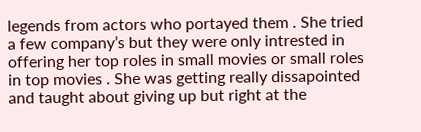legends from actors who portayed them . She tried a few company’s but they were only intrested in offering her top roles in small movies or small roles in top movies . She was getting really dissapointed and taught about giving up but right at the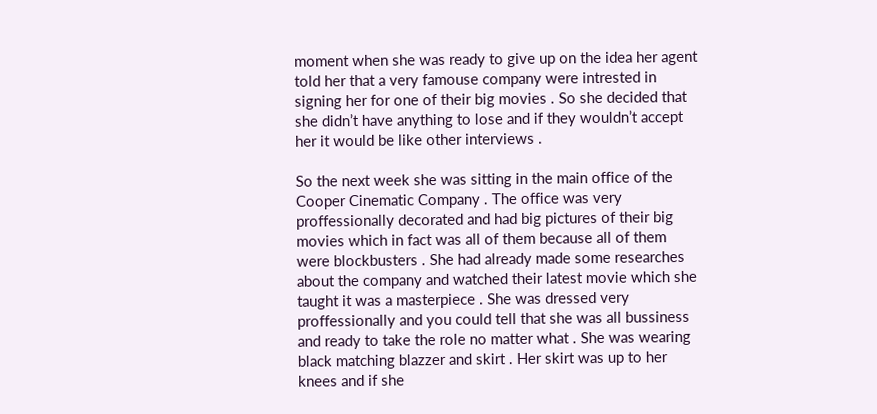moment when she was ready to give up on the idea her agent told her that a very famouse company were intrested in signing her for one of their big movies . So she decided that she didn’t have anything to lose and if they wouldn’t accept her it would be like other interviews .

So the next week she was sitting in the main office of the Cooper Cinematic Company . The office was very proffessionally decorated and had big pictures of their big movies which in fact was all of them because all of them were blockbusters . She had already made some researches about the company and watched their latest movie which she taught it was a masterpiece . She was dressed very proffessionally and you could tell that she was all bussiness and ready to take the role no matter what . She was wearing black matching blazzer and skirt . Her skirt was up to her knees and if she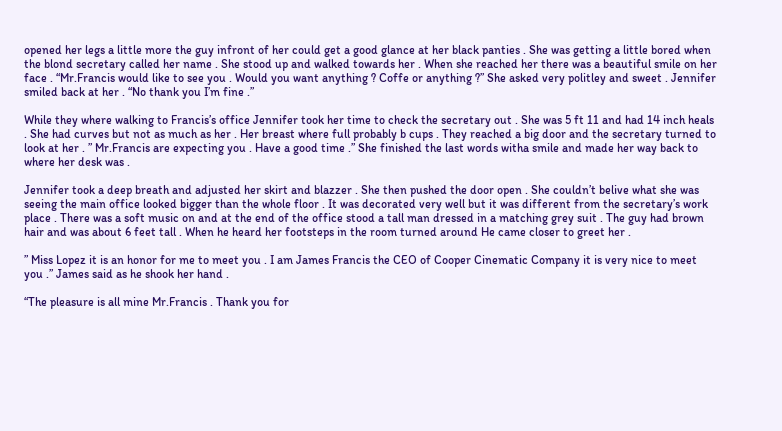opened her legs a little more the guy infront of her could get a good glance at her black panties . She was getting a little bored when the blond secretary called her name . She stood up and walked towards her . When she reached her there was a beautiful smile on her face . “Mr.Francis would like to see you . Would you want anything ? Coffe or anything ?” She asked very politley and sweet . Jennifer smiled back at her . “No thank you I’m fine .”

While they where walking to Francis’s office Jennifer took her time to check the secretary out . She was 5 ft 11 and had 14 inch heals . She had curves but not as much as her . Her breast where full probably b cups . They reached a big door and the secretary turned to look at her . ” Mr.Francis are expecting you . Have a good time .” She finished the last words witha smile and made her way back to where her desk was .

Jennifer took a deep breath and adjusted her skirt and blazzer . She then pushed the door open . She couldn’t belive what she was seeing the main office looked bigger than the whole floor . It was decorated very well but it was different from the secretary’s work place . There was a soft music on and at the end of the office stood a tall man dressed in a matching grey suit . The guy had brown hair and was about 6 feet tall . When he heard her footsteps in the room turned around He came closer to greet her .

” Miss Lopez it is an honor for me to meet you . I am James Francis the CEO of Cooper Cinematic Company it is very nice to meet you .” James said as he shook her hand .

“The pleasure is all mine Mr.Francis . Thank you for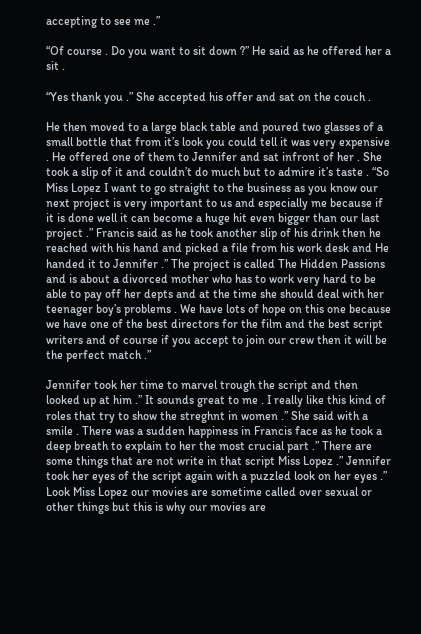accepting to see me .”

“Of course . Do you want to sit down ?” He said as he offered her a sit .

“Yes thank you .” She accepted his offer and sat on the couch .

He then moved to a large black table and poured two glasses of a small bottle that from it’s look you could tell it was very expensive . He offered one of them to Jennifer and sat infront of her . She took a slip of it and couldn’t do much but to admire it’s taste . “So Miss Lopez I want to go straight to the business as you know our next project is very important to us and especially me because if it is done well it can become a huge hit even bigger than our last project .” Francis said as he took another slip of his drink then he reached with his hand and picked a file from his work desk and He handed it to Jennifer .” The project is called The Hidden Passions and is about a divorced mother who has to work very hard to be able to pay off her depts and at the time she should deal with her teenager boy’s problems . We have lots of hope on this one because we have one of the best directors for the film and the best script writers and of course if you accept to join our crew then it will be the perfect match .”

Jennifer took her time to marvel trough the script and then looked up at him .” It sounds great to me . I really like this kind of roles that try to show the streghnt in women .” She said with a smile . There was a sudden happiness in Francis face as he took a deep breath to explain to her the most crucial part .” There are some things that are not write in that script Miss Lopez .” Jennifer took her eyes of the script again with a puzzled look on her eyes .” Look Miss Lopez our movies are sometime called over sexual or other things but this is why our movies are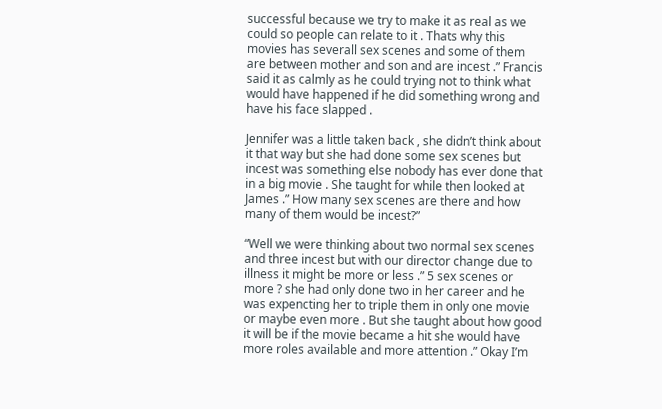successful because we try to make it as real as we could so people can relate to it . Thats why this movies has severall sex scenes and some of them are between mother and son and are incest .” Francis said it as calmly as he could trying not to think what would have happened if he did something wrong and have his face slapped .

Jennifer was a little taken back , she didn’t think about it that way but she had done some sex scenes but incest was something else nobody has ever done that in a big movie . She taught for while then looked at James .” How many sex scenes are there and how many of them would be incest?”

“Well we were thinking about two normal sex scenes and three incest but with our director change due to illness it might be more or less .” 5 sex scenes or more ? she had only done two in her career and he was expencting her to triple them in only one movie or maybe even more . But she taught about how good it will be if the movie became a hit she would have more roles available and more attention .” Okay I’m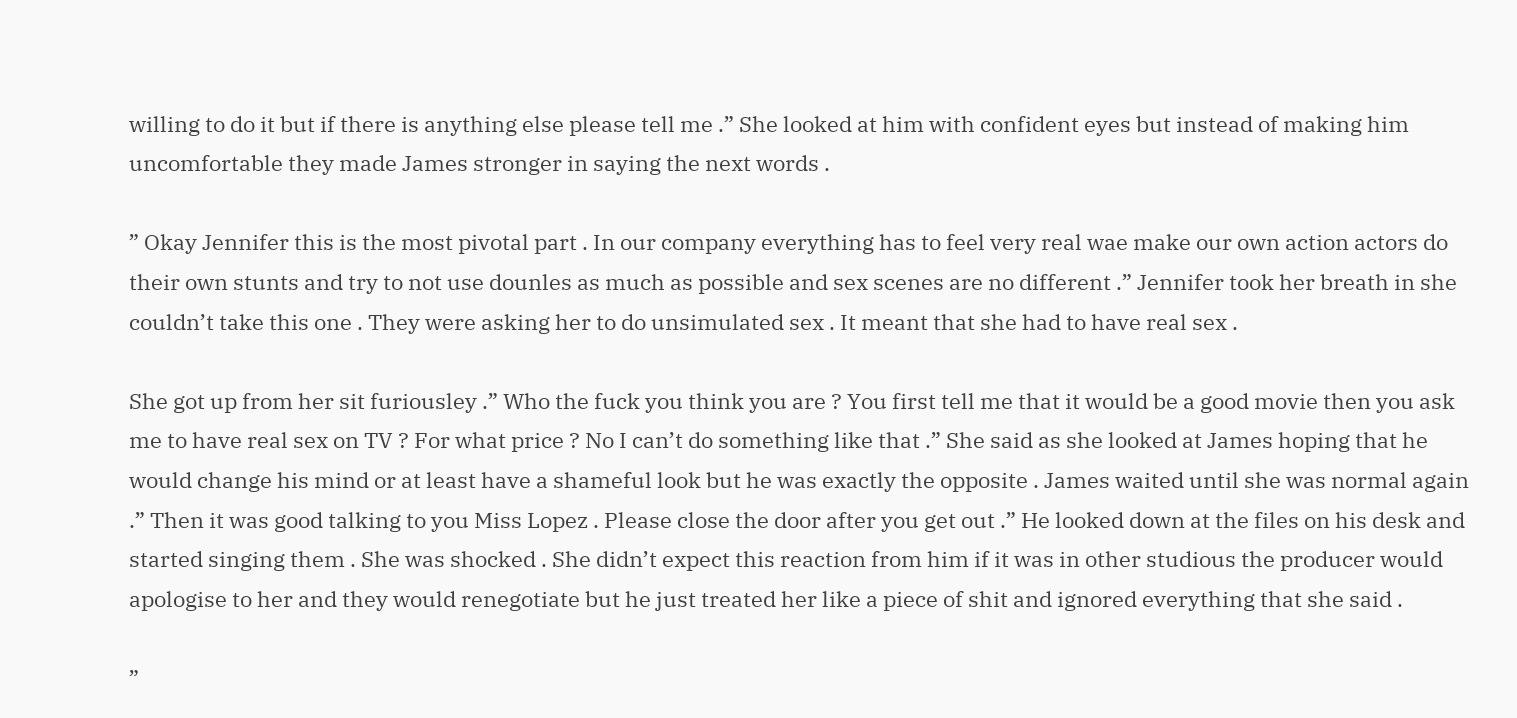willing to do it but if there is anything else please tell me .” She looked at him with confident eyes but instead of making him uncomfortable they made James stronger in saying the next words .

” Okay Jennifer this is the most pivotal part . In our company everything has to feel very real wae make our own action actors do their own stunts and try to not use dounles as much as possible and sex scenes are no different .” Jennifer took her breath in she couldn’t take this one . They were asking her to do unsimulated sex . It meant that she had to have real sex .

She got up from her sit furiousley .” Who the fuck you think you are ? You first tell me that it would be a good movie then you ask me to have real sex on TV ? For what price ? No I can’t do something like that .” She said as she looked at James hoping that he would change his mind or at least have a shameful look but he was exactly the opposite . James waited until she was normal again .” Then it was good talking to you Miss Lopez . Please close the door after you get out .” He looked down at the files on his desk and started singing them . She was shocked . She didn’t expect this reaction from him if it was in other studious the producer would apologise to her and they would renegotiate but he just treated her like a piece of shit and ignored everything that she said .

”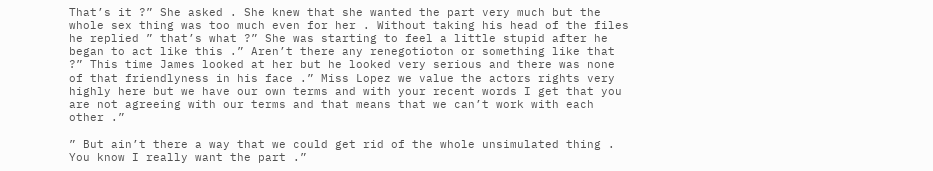That’s it ?” She asked . She knew that she wanted the part very much but the whole sex thing was too much even for her . Without taking his head of the files he replied ” that’s what ?” She was starting to feel a little stupid after he began to act like this .” Aren’t there any renegotioton or something like that ?” This time James looked at her but he looked very serious and there was none of that friendlyness in his face .” Miss Lopez we value the actors rights very highly here but we have our own terms and with your recent words I get that you are not agreeing with our terms and that means that we can’t work with each other .”

” But ain’t there a way that we could get rid of the whole unsimulated thing . You know I really want the part .”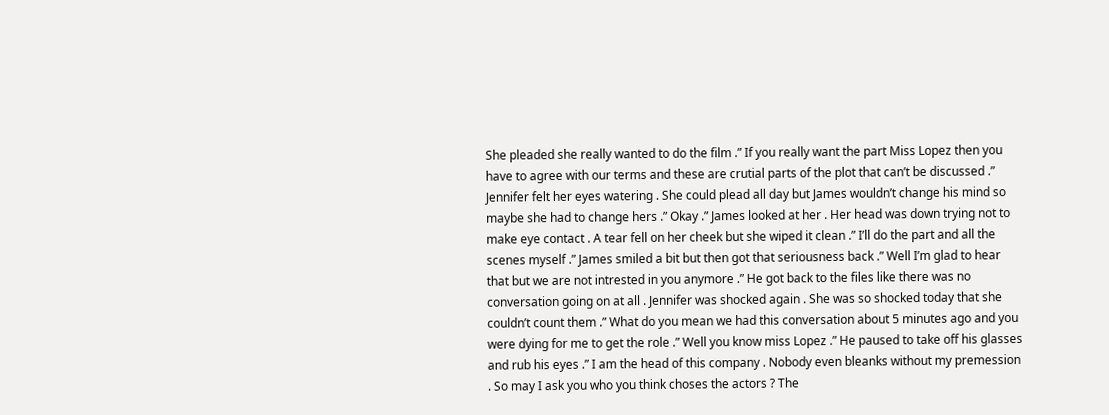She pleaded she really wanted to do the film .” If you really want the part Miss Lopez then you have to agree with our terms and these are crutial parts of the plot that can’t be discussed .” Jennifer felt her eyes watering . She could plead all day but James wouldn’t change his mind so maybe she had to change hers .” Okay .” James looked at her . Her head was down trying not to make eye contact . A tear fell on her cheek but she wiped it clean .” I’ll do the part and all the scenes myself .” James smiled a bit but then got that seriousness back .” Well I’m glad to hear that but we are not intrested in you anymore .” He got back to the files like there was no conversation going on at all . Jennifer was shocked again . She was so shocked today that she couldn’t count them .” What do you mean we had this conversation about 5 minutes ago and you were dying for me to get the role .” Well you know miss Lopez .” He paused to take off his glasses and rub his eyes .” I am the head of this company . Nobody even bleanks without my premession . So may I ask you who you think choses the actors ? The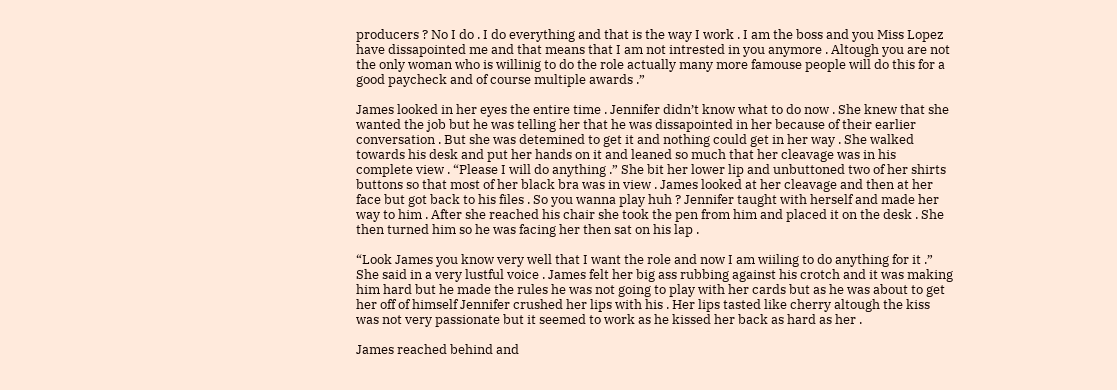producers ? No I do . I do everything and that is the way I work . I am the boss and you Miss Lopez have dissapointed me and that means that I am not intrested in you anymore . Altough you are not the only woman who is willinig to do the role actually many more famouse people will do this for a good paycheck and of course multiple awards .”

James looked in her eyes the entire time . Jennifer didn’t know what to do now . She knew that she wanted the job but he was telling her that he was dissapointed in her because of their earlier conversation . But she was detemined to get it and nothing could get in her way . She walked towards his desk and put her hands on it and leaned so much that her cleavage was in his complete view . “Please I will do anything .” She bit her lower lip and unbuttoned two of her shirts buttons so that most of her black bra was in view . James looked at her cleavage and then at her face but got back to his files . So you wanna play huh ? Jennifer taught with herself and made her way to him . After she reached his chair she took the pen from him and placed it on the desk . She then turned him so he was facing her then sat on his lap .

“Look James you know very well that I want the role and now I am wiiling to do anything for it .” She said in a very lustful voice . James felt her big ass rubbing against his crotch and it was making him hard but he made the rules he was not going to play with her cards but as he was about to get her off of himself Jennifer crushed her lips with his . Her lips tasted like cherry altough the kiss was not very passionate but it seemed to work as he kissed her back as hard as her .

James reached behind and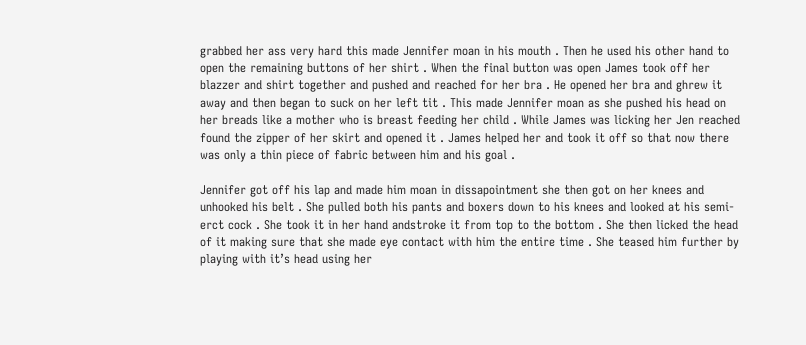grabbed her ass very hard this made Jennifer moan in his mouth . Then he used his other hand to open the remaining buttons of her shirt . When the final button was open James took off her blazzer and shirt together and pushed and reached for her bra . He opened her bra and ghrew it away and then began to suck on her left tit . This made Jennifer moan as she pushed his head on her breads like a mother who is breast feeding her child . While James was licking her Jen reached found the zipper of her skirt and opened it . James helped her and took it off so that now there was only a thin piece of fabric between him and his goal .

Jennifer got off his lap and made him moan in dissapointment she then got on her knees and unhooked his belt . She pulled both his pants and boxers down to his knees and looked at his semi-erct cock . She took it in her hand andstroke it from top to the bottom . She then licked the head of it making sure that she made eye contact with him the entire time . She teased him further by playing with it’s head using her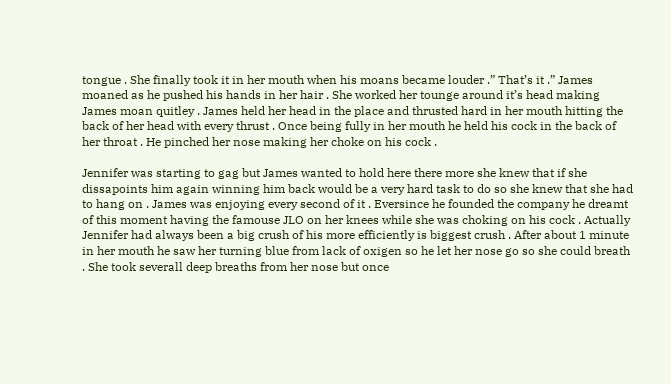tongue . She finally took it in her mouth when his moans became louder .” That’s it .” James moaned as he pushed his hands in her hair . She worked her tounge around it’s head making James moan quitley . James held her head in the place and thrusted hard in her mouth hitting the back of her head with every thrust . Once being fully in her mouth he held his cock in the back of her throat . He pinched her nose making her choke on his cock .

Jennifer was starting to gag but James wanted to hold here there more she knew that if she dissapoints him again winning him back would be a very hard task to do so she knew that she had to hang on . James was enjoying every second of it . Eversince he founded the company he dreamt of this moment having the famouse JLO on her knees while she was choking on his cock . Actually Jennifer had always been a big crush of his more efficiently is biggest crush . After about 1 minute in her mouth he saw her turning blue from lack of oxigen so he let her nose go so she could breath . She took severall deep breaths from her nose but once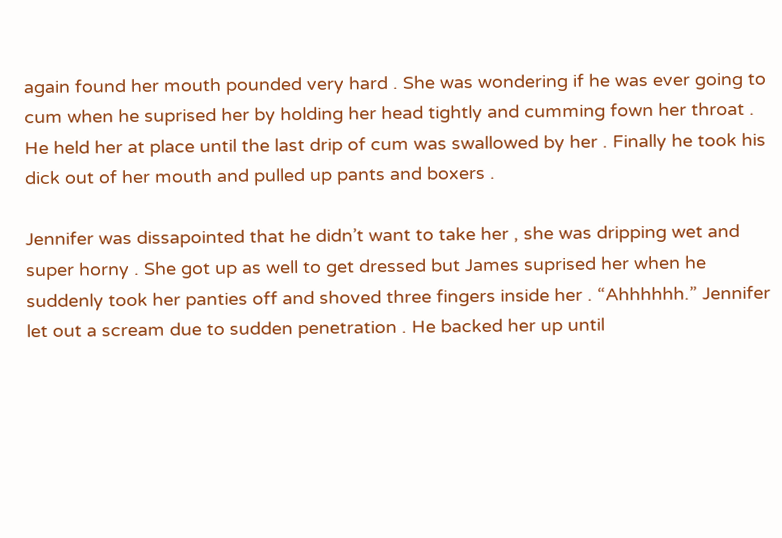again found her mouth pounded very hard . She was wondering if he was ever going to cum when he suprised her by holding her head tightly and cumming fown her throat . He held her at place until the last drip of cum was swallowed by her . Finally he took his dick out of her mouth and pulled up pants and boxers .

Jennifer was dissapointed that he didn’t want to take her , she was dripping wet and super horny . She got up as well to get dressed but James suprised her when he suddenly took her panties off and shoved three fingers inside her . “Ahhhhhh.” Jennifer let out a scream due to sudden penetration . He backed her up until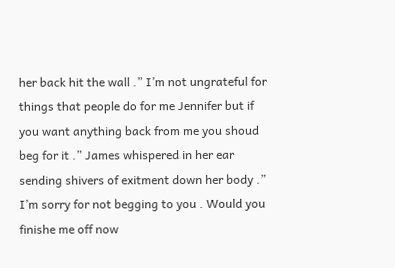her back hit the wall .” I’m not ungrateful for things that people do for me Jennifer but if you want anything back from me you shoud beg for it .” James whispered in her ear sending shivers of exitment down her body .” I’m sorry for not begging to you . Would you finishe me off now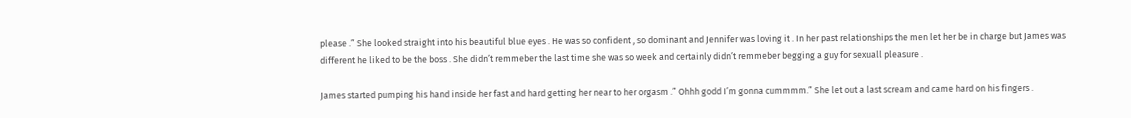please .” She looked straight into his beautiful blue eyes . He was so confident , so dominant and Jennifer was loving it . In her past relationships the men let her be in charge but James was different he liked to be the boss . She didn’t remmeber the last time she was so week and certainly didn’t remmeber begging a guy for sexuall pleasure .

James started pumping his hand inside her fast and hard getting her near to her orgasm .” Ohhh godd I’m gonna cummmm.” She let out a last scream and came hard on his fingers .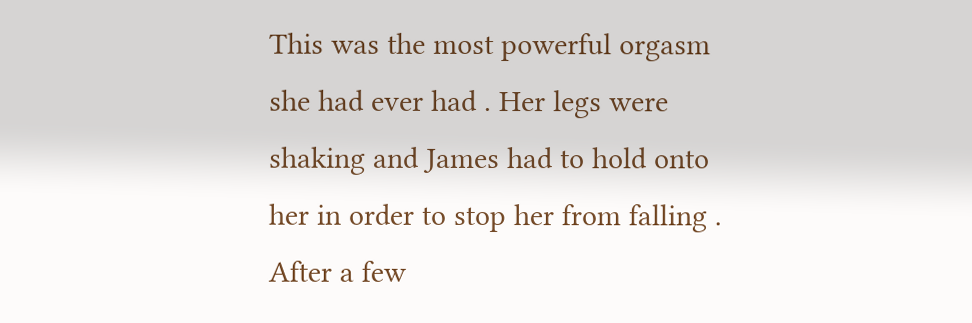This was the most powerful orgasm she had ever had . Her legs were shaking and James had to hold onto her in order to stop her from falling . After a few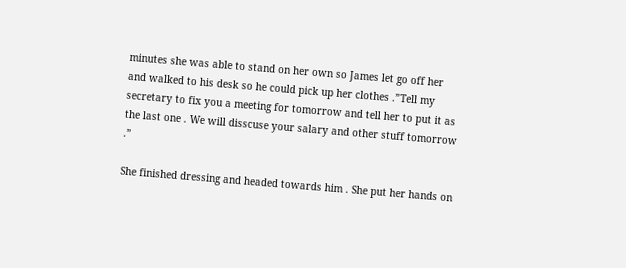minutes she was able to stand on her own so James let go off her and walked to his desk so he could pick up her clothes .”Tell my secretary to fix you a meeting for tomorrow and tell her to put it as the last one . We will disscuse your salary and other stuff tomorrow .”

She finished dressing and headed towards him . She put her hands on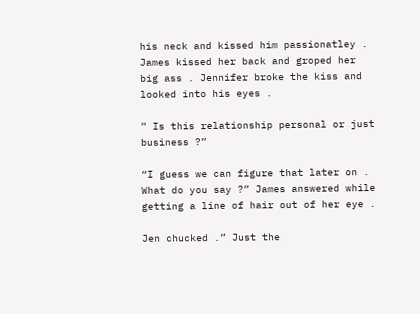his neck and kissed him passionatley . James kissed her back and groped her big ass . Jennifer broke the kiss and looked into his eyes .

” Is this relationship personal or just business ?”

“I guess we can figure that later on . What do you say ?” James answered while getting a line of hair out of her eye .

Jen chucked .” Just the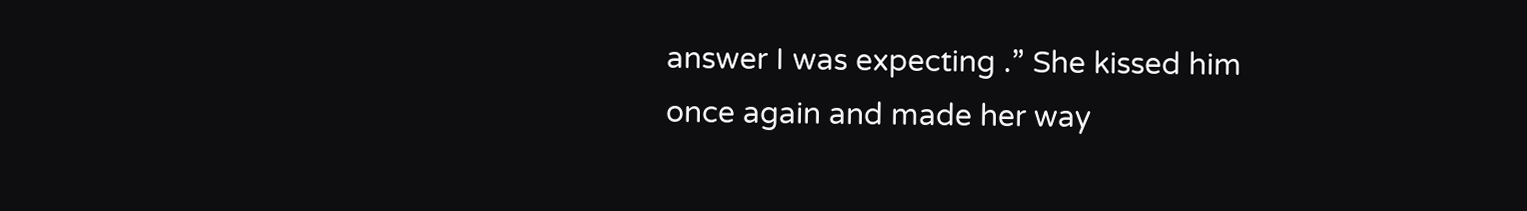answer I was expecting .” She kissed him once again and made her way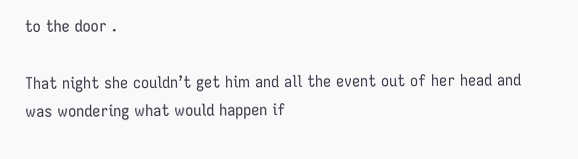to the door .

That night she couldn’t get him and all the event out of her head and was wondering what would happen if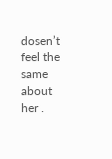dosen’t feel the same about her .